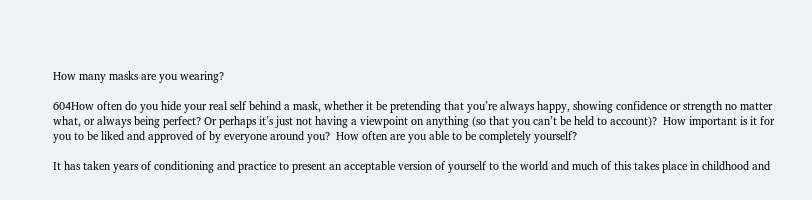How many masks are you wearing?

604How often do you hide your real self behind a mask, whether it be pretending that you’re always happy, showing confidence or strength no matter what, or always being perfect? Or perhaps it’s just not having a viewpoint on anything (so that you can’t be held to account)?  How important is it for you to be liked and approved of by everyone around you?  How often are you able to be completely yourself?

It has taken years of conditioning and practice to present an acceptable version of yourself to the world and much of this takes place in childhood and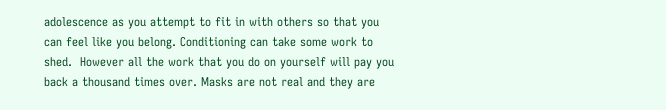adolescence as you attempt to fit in with others so that you can feel like you belong. Conditioning can take some work to shed.  However all the work that you do on yourself will pay you back a thousand times over. Masks are not real and they are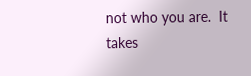not who you are.  It takes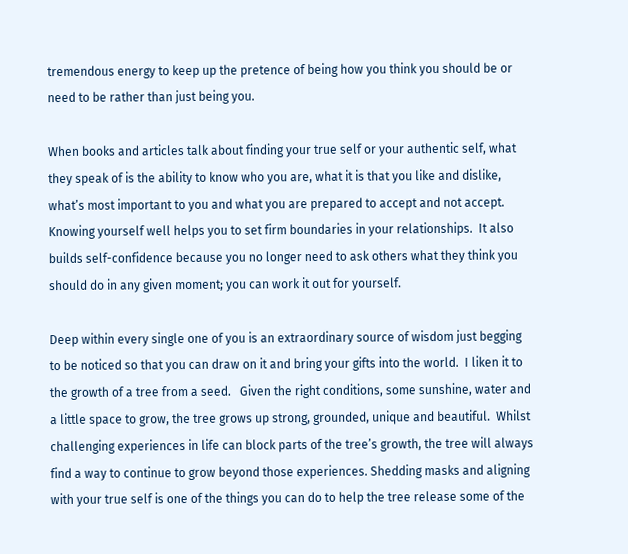tremendous energy to keep up the pretence of being how you think you should be or need to be rather than just being you.

When books and articles talk about finding your true self or your authentic self, what they speak of is the ability to know who you are, what it is that you like and dislike, what’s most important to you and what you are prepared to accept and not accept. Knowing yourself well helps you to set firm boundaries in your relationships.  It also builds self-confidence because you no longer need to ask others what they think you should do in any given moment; you can work it out for yourself.

Deep within every single one of you is an extraordinary source of wisdom just begging to be noticed so that you can draw on it and bring your gifts into the world.  I liken it to the growth of a tree from a seed.   Given the right conditions, some sunshine, water and a little space to grow, the tree grows up strong, grounded, unique and beautiful.  Whilst challenging experiences in life can block parts of the tree’s growth, the tree will always find a way to continue to grow beyond those experiences. Shedding masks and aligning with your true self is one of the things you can do to help the tree release some of the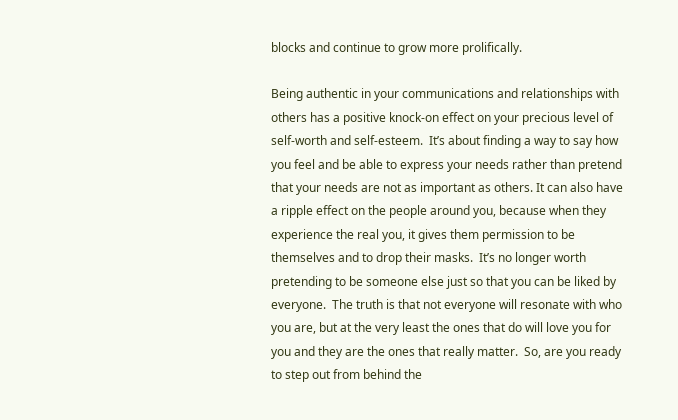blocks and continue to grow more prolifically.

Being authentic in your communications and relationships with others has a positive knock-on effect on your precious level of self-worth and self-esteem.  It’s about finding a way to say how you feel and be able to express your needs rather than pretend that your needs are not as important as others. It can also have a ripple effect on the people around you, because when they experience the real you, it gives them permission to be themselves and to drop their masks.  It’s no longer worth pretending to be someone else just so that you can be liked by everyone.  The truth is that not everyone will resonate with who you are, but at the very least the ones that do will love you for you and they are the ones that really matter.  So, are you ready to step out from behind the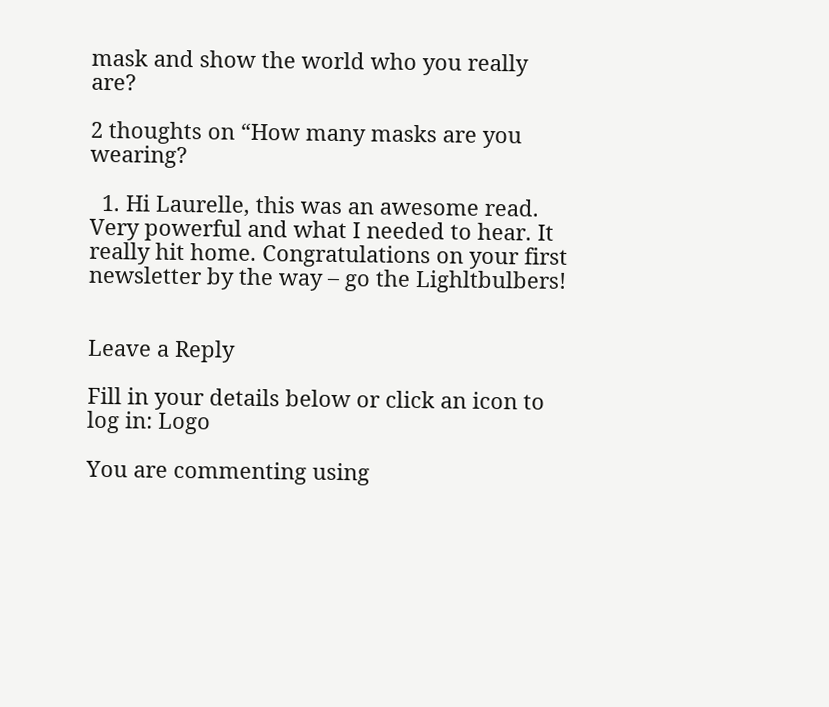mask and show the world who you really are?

2 thoughts on “How many masks are you wearing?

  1. Hi Laurelle, this was an awesome read. Very powerful and what I needed to hear. It really hit home. Congratulations on your first newsletter by the way – go the Lighltbulbers!


Leave a Reply

Fill in your details below or click an icon to log in: Logo

You are commenting using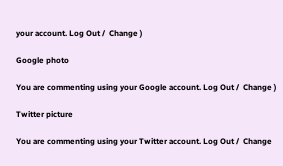your account. Log Out /  Change )

Google photo

You are commenting using your Google account. Log Out /  Change )

Twitter picture

You are commenting using your Twitter account. Log Out /  Change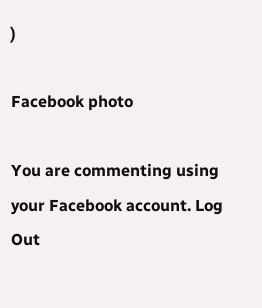)

Facebook photo

You are commenting using your Facebook account. Log Out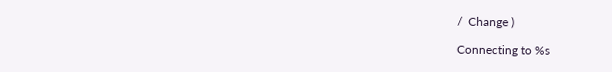/  Change )

Connecting to %s